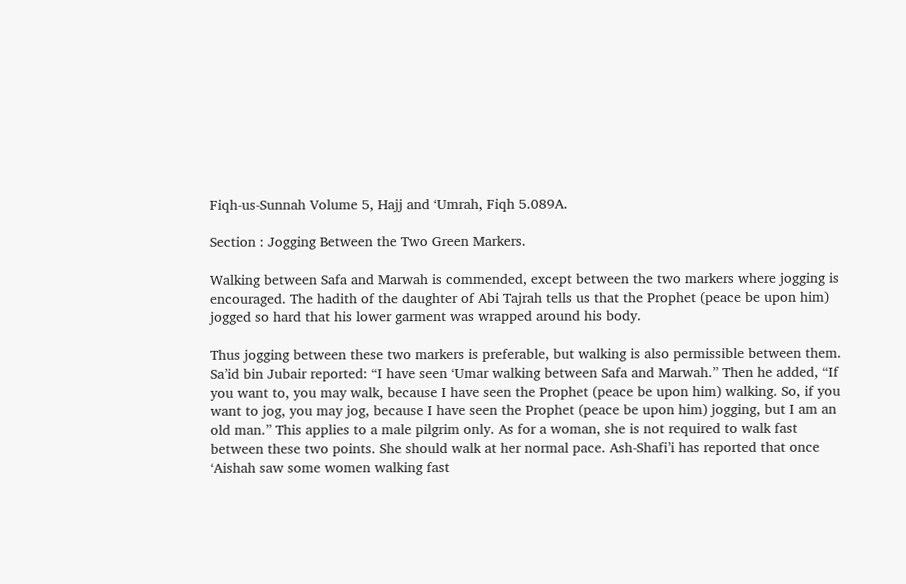Fiqh-us-Sunnah Volume 5, Hajj and ‘Umrah, Fiqh 5.089A.

Section : Jogging Between the Two Green Markers.

Walking between Safa and Marwah is commended, except between the two markers where jogging is encouraged. The hadith of the daughter of Abi Tajrah tells us that the Prophet (peace be upon him) jogged so hard that his lower garment was wrapped around his body.

Thus jogging between these two markers is preferable, but walking is also permissible between them. Sa’id bin Jubair reported: “I have seen ‘Umar walking between Safa and Marwah.” Then he added, “If you want to, you may walk, because I have seen the Prophet (peace be upon him) walking. So, if you want to jog, you may jog, because I have seen the Prophet (peace be upon him) jogging, but I am an old man.” This applies to a male pilgrim only. As for a woman, she is not required to walk fast between these two points. She should walk at her normal pace. Ash-Shafi’i has reported that once ‘Aishah saw some women walking fast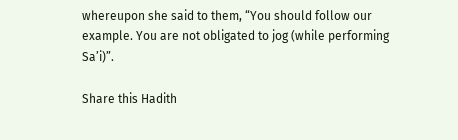whereupon she said to them, “You should follow our example. You are not obligated to jog (while performing Sa’i)”.

Share this Hadith